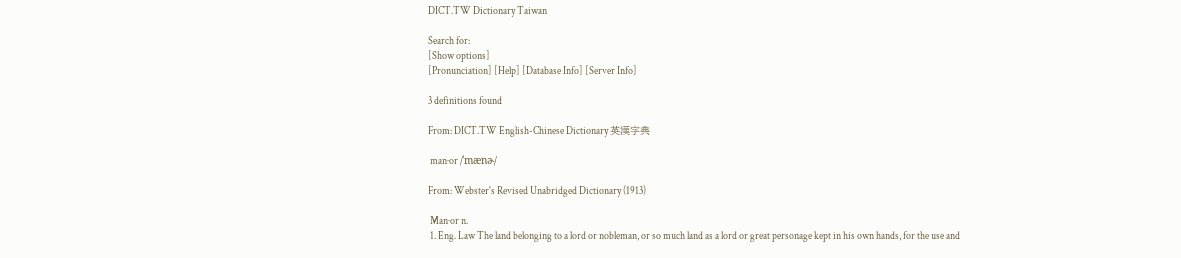DICT.TW Dictionary Taiwan

Search for:
[Show options]
[Pronunciation] [Help] [Database Info] [Server Info]

3 definitions found

From: DICT.TW English-Chinese Dictionary 英漢字典

 man·or /ˈmænɚ/

From: Webster's Revised Unabridged Dictionary (1913)

 Man·or n.
 1. Eng. Law The land belonging to a lord or nobleman, or so much land as a lord or great personage kept in his own hands, for the use and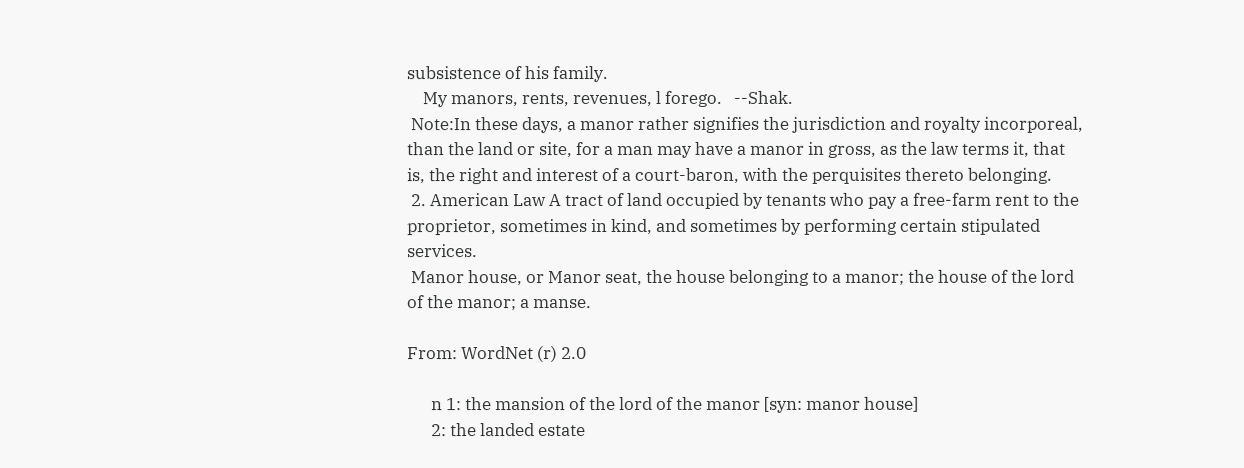subsistence of his family.
    My manors, rents, revenues, l forego.   --Shak.
 Note:In these days, a manor rather signifies the jurisdiction and royalty incorporeal, than the land or site, for a man may have a manor in gross, as the law terms it, that is, the right and interest of a court-baron, with the perquisites thereto belonging.
 2. American Law A tract of land occupied by tenants who pay a free-farm rent to the proprietor, sometimes in kind, and sometimes by performing certain stipulated services.
 Manor house, or Manor seat, the house belonging to a manor; the house of the lord of the manor; a manse.

From: WordNet (r) 2.0

      n 1: the mansion of the lord of the manor [syn: manor house]
      2: the landed estate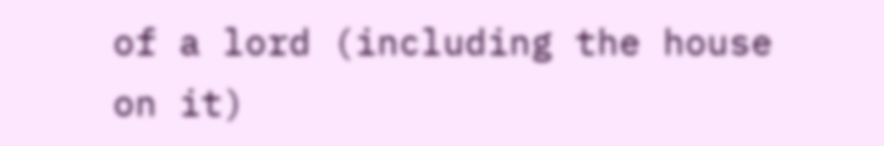of a lord (including the house on it)